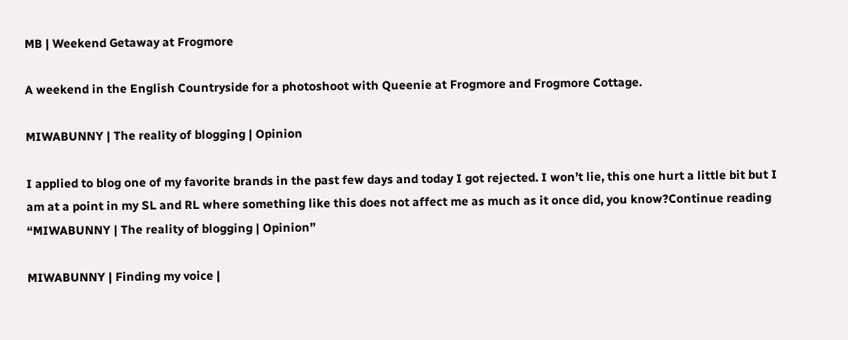MB | Weekend Getaway at Frogmore

A weekend in the English Countryside for a photoshoot with Queenie at Frogmore and Frogmore Cottage.

MIWABUNNY | The reality of blogging | Opinion

I applied to blog one of my favorite brands in the past few days and today I got rejected. I won’t lie, this one hurt a little bit but I am at a point in my SL and RL where something like this does not affect me as much as it once did, you know?Continue reading “MIWABUNNY | The reality of blogging | Opinion”

MIWABUNNY | Finding my voice |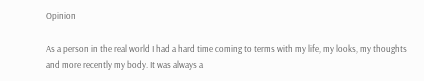Opinion

As a person in the real world I had a hard time coming to terms with my life, my looks, my thoughts and more recently my body. It was always a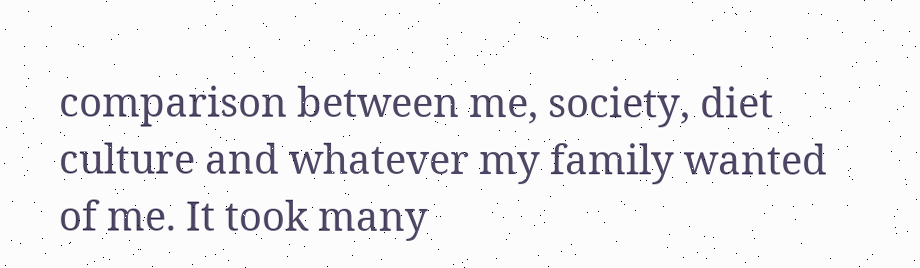comparison between me, society, diet culture and whatever my family wanted of me. It took many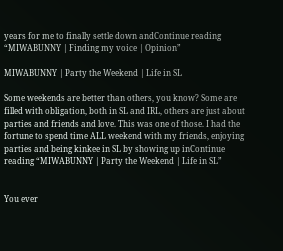years for me to finally settle down andContinue reading “MIWABUNNY | Finding my voice | Opinion”

MIWABUNNY | Party the Weekend | Life in SL

Some weekends are better than others, you know? Some are filled with obligation, both in SL and IRL, others are just about parties and friends and love. This was one of those. I had the fortune to spend time ALL weekend with my friends, enjoying parties and being kinkee in SL by showing up inContinue reading “MIWABUNNY | Party the Weekend | Life in SL”


You ever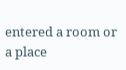entered a room or a place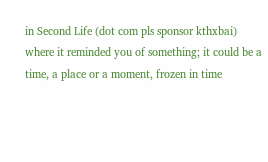in Second Life (dot com pls sponsor kthxbai) where it reminded you of something; it could be a time, a place or a moment, frozen in time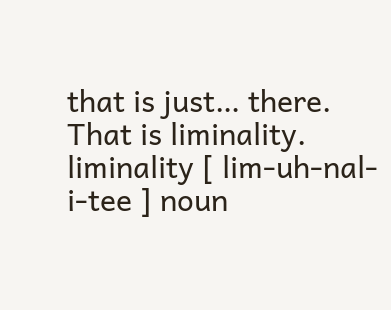that is just… there. That is liminality. liminality [ lim-uh-nal-i-tee ] noun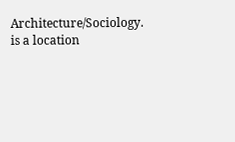Architecture/Sociology. is a location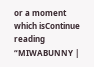or a moment which isContinue reading “MIWABUNNY |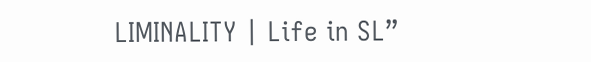LIMINALITY | Life in SL”